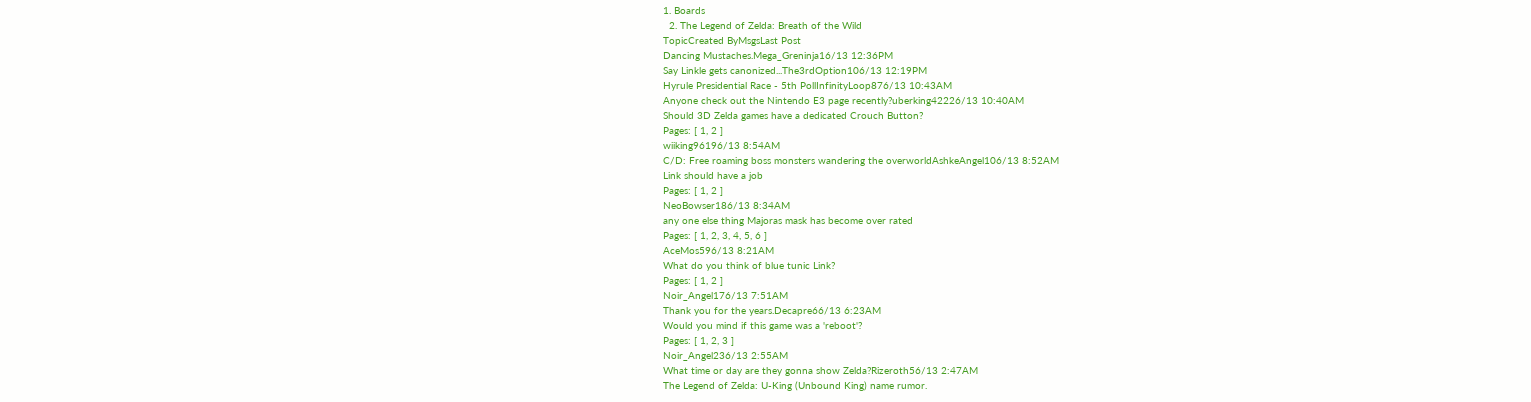1. Boards
  2. The Legend of Zelda: Breath of the Wild
TopicCreated ByMsgsLast Post
Dancing Mustaches.Mega_Greninja16/13 12:36PM
Say Linkle gets canonized...The3rdOption106/13 12:19PM
Hyrule Presidential Race - 5th PollInfinityLoop876/13 10:43AM
Anyone check out the Nintendo E3 page recently?uberking42226/13 10:40AM
Should 3D Zelda games have a dedicated Crouch Button?
Pages: [ 1, 2 ]
wiiking96196/13 8:54AM
C/D: Free roaming boss monsters wandering the overworldAshkeAngel106/13 8:52AM
Link should have a job
Pages: [ 1, 2 ]
NeoBowser186/13 8:34AM
any one else thing Majoras mask has become over rated
Pages: [ 1, 2, 3, 4, 5, 6 ]
AceMos596/13 8:21AM
What do you think of blue tunic Link?
Pages: [ 1, 2 ]
Noir_Angel176/13 7:51AM
Thank you for the years.Decapre66/13 6:23AM
Would you mind if this game was a 'reboot'?
Pages: [ 1, 2, 3 ]
Noir_Angel236/13 2:55AM
What time or day are they gonna show Zelda?Rizeroth56/13 2:47AM
The Legend of Zelda: U-King (Unbound King) name rumor.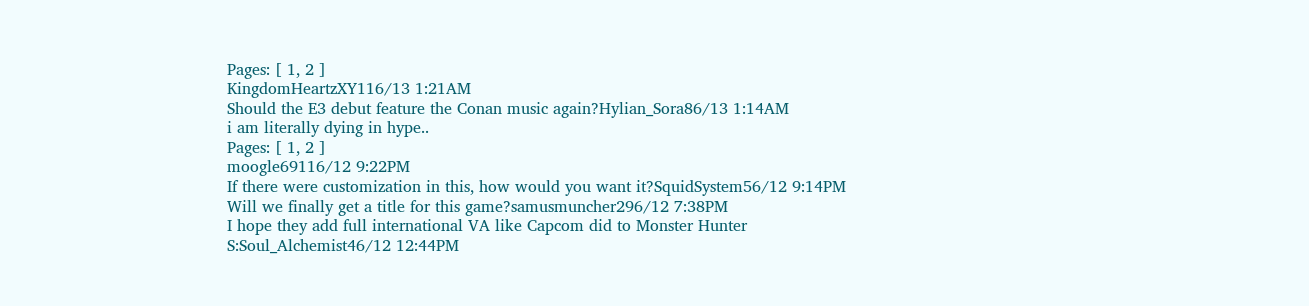Pages: [ 1, 2 ]
KingdomHeartzXY116/13 1:21AM
Should the E3 debut feature the Conan music again?Hylian_Sora86/13 1:14AM
i am literally dying in hype..
Pages: [ 1, 2 ]
moogle69116/12 9:22PM
If there were customization in this, how would you want it?SquidSystem56/12 9:14PM
Will we finally get a title for this game?samusmuncher296/12 7:38PM
I hope they add full international VA like Capcom did to Monster Hunter S:Soul_Alchemist46/12 12:44PM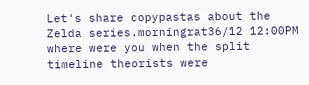Let's share copypastas about the Zelda series.morningrat36/12 12:00PM
where were you when the split timeline theorists were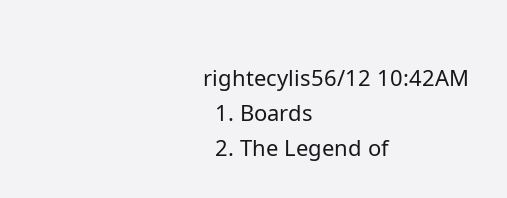rightecylis56/12 10:42AM
  1. Boards
  2. The Legend of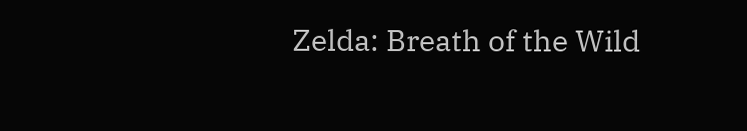Zelda: Breath of the Wild